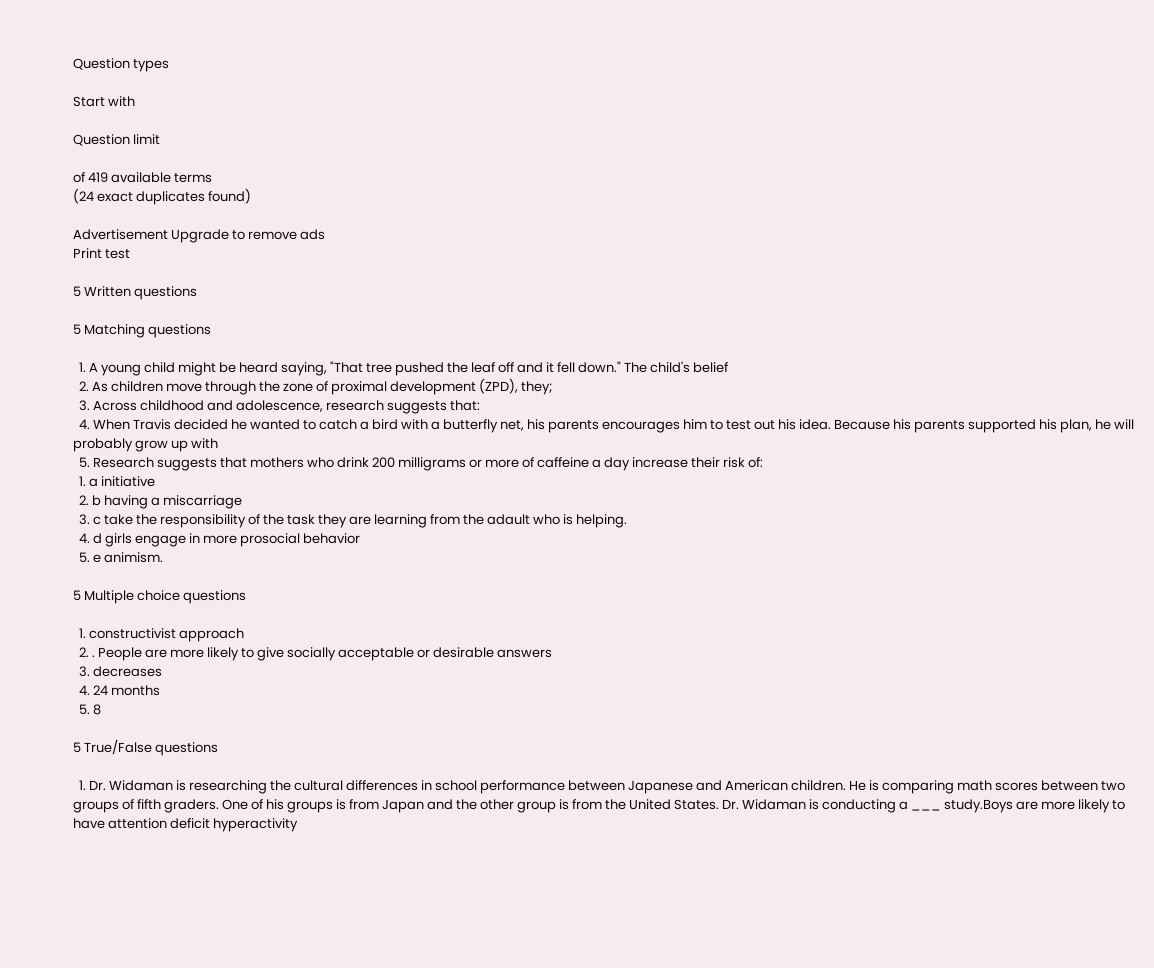Question types

Start with

Question limit

of 419 available terms
(24 exact duplicates found)

Advertisement Upgrade to remove ads
Print test

5 Written questions

5 Matching questions

  1. A young child might be heard saying, "That tree pushed the leaf off and it fell down." The child's belief
  2. As children move through the zone of proximal development (ZPD), they;
  3. Across childhood and adolescence, research suggests that:
  4. When Travis decided he wanted to catch a bird with a butterfly net, his parents encourages him to test out his idea. Because his parents supported his plan, he will probably grow up with
  5. Research suggests that mothers who drink 200 milligrams or more of caffeine a day increase their risk of:
  1. a initiative
  2. b having a miscarriage
  3. c take the responsibility of the task they are learning from the adault who is helping.
  4. d girls engage in more prosocial behavior
  5. e animism.

5 Multiple choice questions

  1. constructivist approach
  2. . People are more likely to give socially acceptable or desirable answers
  3. decreases
  4. 24 months
  5. 8

5 True/False questions

  1. Dr. Widaman is researching the cultural differences in school performance between Japanese and American children. He is comparing math scores between two groups of fifth graders. One of his groups is from Japan and the other group is from the United States. Dr. Widaman is conducting a ___ study.Boys are more likely to have attention deficit hyperactivity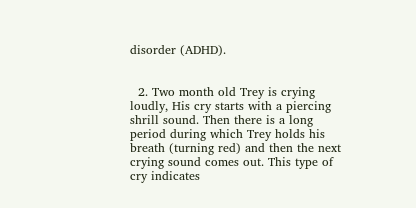disorder (ADHD).


  2. Two month old Trey is crying loudly, His cry starts with a piercing shrill sound. Then there is a long period during which Trey holds his breath (turning red) and then the next crying sound comes out. This type of cry indicates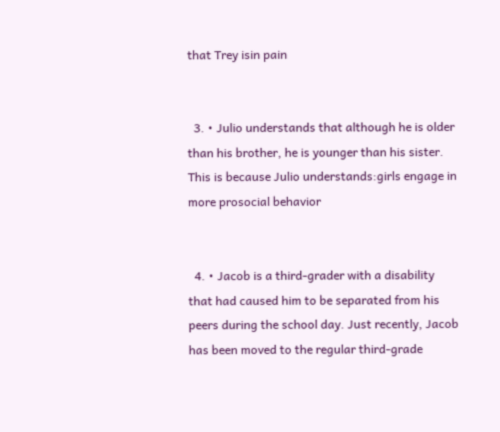that Trey isin pain


  3. • Julio understands that although he is older than his brother, he is younger than his sister. This is because Julio understands:girls engage in more prosocial behavior


  4. • Jacob is a third-grader with a disability that had caused him to be separated from his peers during the school day. Just recently, Jacob has been moved to the regular third-grade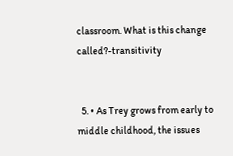classroom. What is this change called?-transitivity


  5. • As Trey grows from early to middle childhood, the issues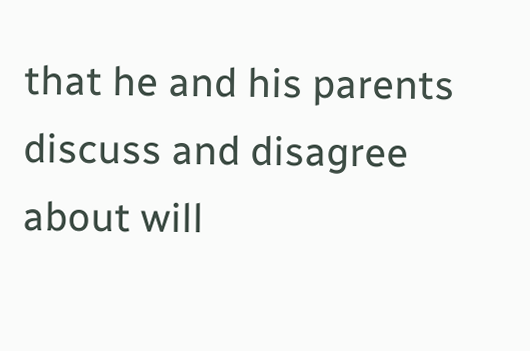that he and his parents discuss and disagree about will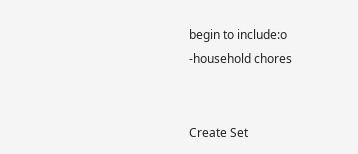begin to include:o -household chores


Create Set